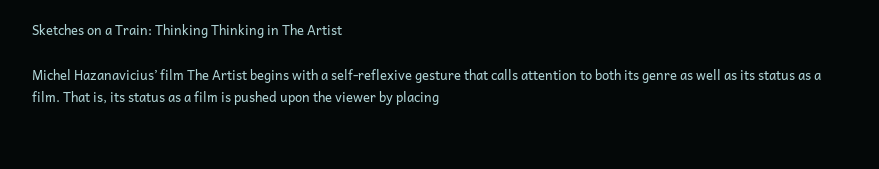Sketches on a Train: Thinking Thinking in The Artist

Michel Hazanavicius’ film The Artist begins with a self-reflexive gesture that calls attention to both its genre as well as its status as a film. That is, its status as a film is pushed upon the viewer by placing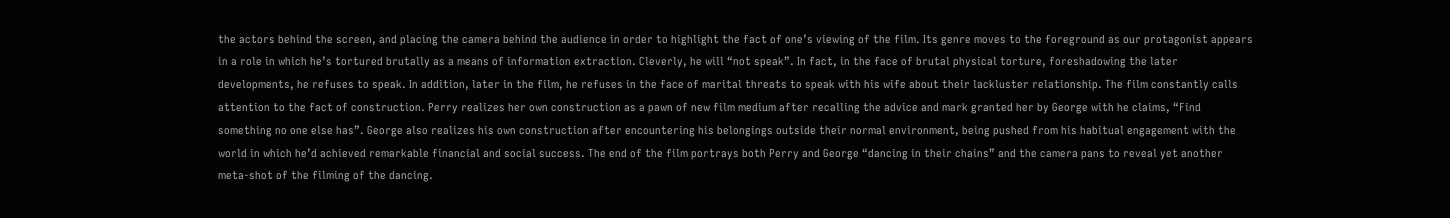the actors behind the screen, and placing the camera behind the audience in order to highlight the fact of one’s viewing of the film. Its genre moves to the foreground as our protagonist appears in a role in which he’s tortured brutally as a means of information extraction. Cleverly, he will “not speak”. In fact, in the face of brutal physical torture, foreshadowing the later developments, he refuses to speak. In addition, later in the film, he refuses in the face of marital threats to speak with his wife about their lackluster relationship. The film constantly calls attention to the fact of construction. Perry realizes her own construction as a pawn of new film medium after recalling the advice and mark granted her by George with he claims, “Find something no one else has”. George also realizes his own construction after encountering his belongings outside their normal environment, being pushed from his habitual engagement with the world in which he’d achieved remarkable financial and social success. The end of the film portrays both Perry and George “dancing in their chains” and the camera pans to reveal yet another meta-shot of the filming of the dancing.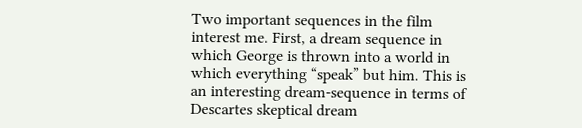Two important sequences in the film interest me. First, a dream sequence in which George is thrown into a world in which everything “speak” but him. This is an interesting dream-sequence in terms of Descartes skeptical dream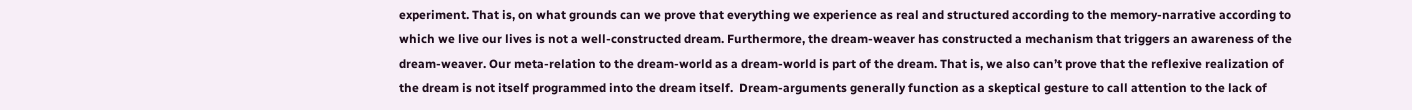experiment. That is, on what grounds can we prove that everything we experience as real and structured according to the memory-narrative according to which we live our lives is not a well-constructed dream. Furthermore, the dream-weaver has constructed a mechanism that triggers an awareness of the dream-weaver. Our meta-relation to the dream-world as a dream-world is part of the dream. That is, we also can’t prove that the reflexive realization of the dream is not itself programmed into the dream itself.  Dream-arguments generally function as a skeptical gesture to call attention to the lack of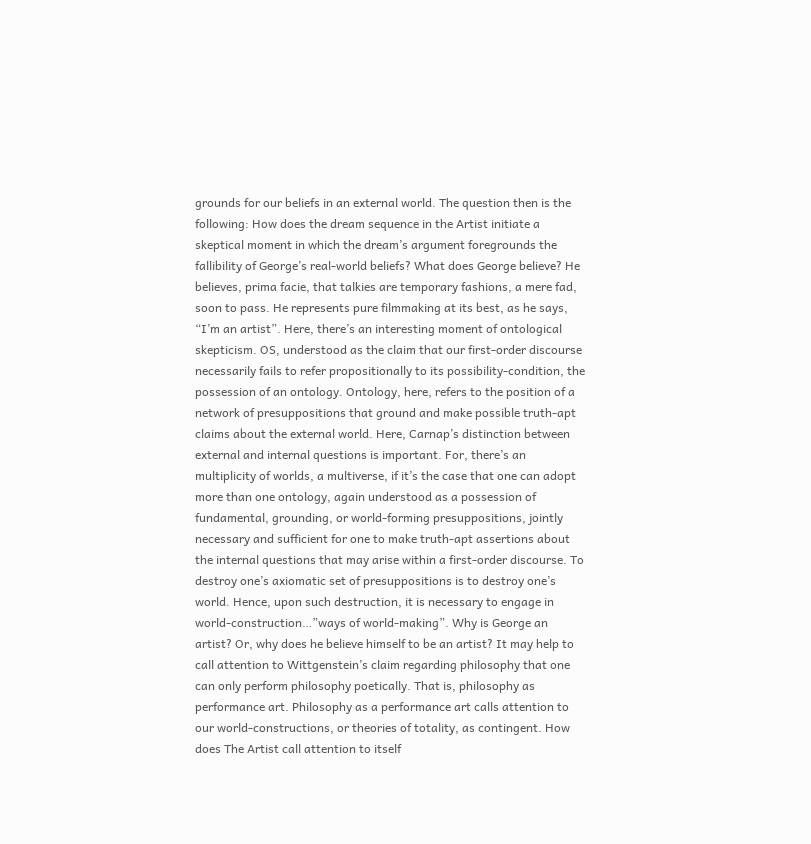grounds for our beliefs in an external world. The question then is the following: How does the dream sequence in the Artist initiate a skeptical moment in which the dream’s argument foregrounds the fallibility of George’s real-world beliefs? What does George believe? He believes, prima facie, that talkies are temporary fashions, a mere fad, soon to pass. He represents pure filmmaking at its best, as he says, “I’m an artist”. Here, there’s an interesting moment of ontological skepticism. OS, understood as the claim that our first-order discourse necessarily fails to refer propositionally to its possibility-condition, the possession of an ontology. Ontology, here, refers to the position of a network of presuppositions that ground and make possible truth-apt claims about the external world. Here, Carnap’s distinction between external and internal questions is important. For, there’s an multiplicity of worlds, a multiverse, if it’s the case that one can adopt more than one ontology, again understood as a possession of fundamental, grounding, or world-forming presuppositions, jointly necessary and sufficient for one to make truth-apt assertions about the internal questions that may arise within a first-order discourse. To destroy one’s axiomatic set of presuppositions is to destroy one’s world. Hence, upon such destruction, it is necessary to engage in world-construction…”ways of world-making”. Why is George an artist? Or, why does he believe himself to be an artist? It may help to call attention to Wittgenstein’s claim regarding philosophy that one can only perform philosophy poetically. That is, philosophy as performance art. Philosophy as a performance art calls attention to our world-constructions, or theories of totality, as contingent. How does The Artist call attention to itself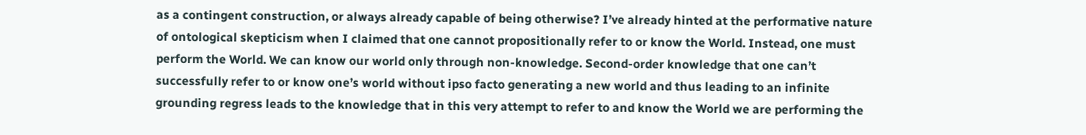as a contingent construction, or always already capable of being otherwise? I’ve already hinted at the performative nature of ontological skepticism when I claimed that one cannot propositionally refer to or know the World. Instead, one must perform the World. We can know our world only through non-knowledge. Second-order knowledge that one can’t successfully refer to or know one’s world without ipso facto generating a new world and thus leading to an infinite grounding regress leads to the knowledge that in this very attempt to refer to and know the World we are performing the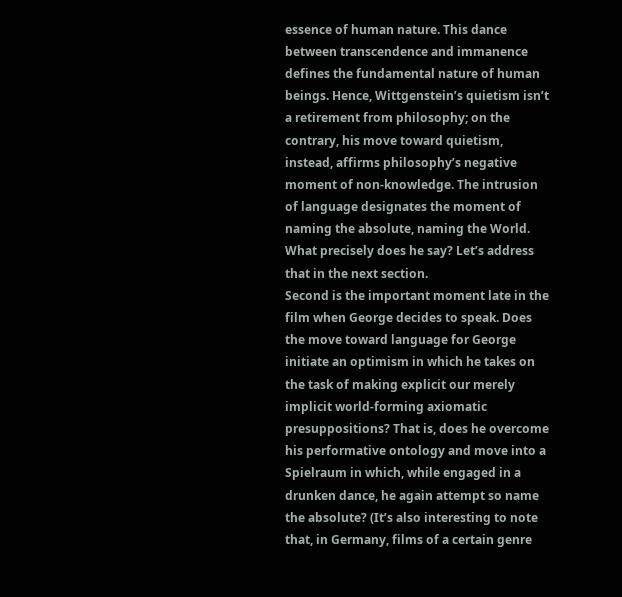essence of human nature. This dance between transcendence and immanence defines the fundamental nature of human beings. Hence, Wittgenstein’s quietism isn’t a retirement from philosophy; on the contrary, his move toward quietism, instead, affirms philosophy’s negative moment of non-knowledge. The intrusion of language designates the moment of naming the absolute, naming the World. What precisely does he say? Let’s address that in the next section.
Second is the important moment late in the film when George decides to speak. Does the move toward language for George initiate an optimism in which he takes on the task of making explicit our merely implicit world-forming axiomatic presuppositions? That is, does he overcome his performative ontology and move into a Spielraum in which, while engaged in a drunken dance, he again attempt so name the absolute? (It’s also interesting to note that, in Germany, films of a certain genre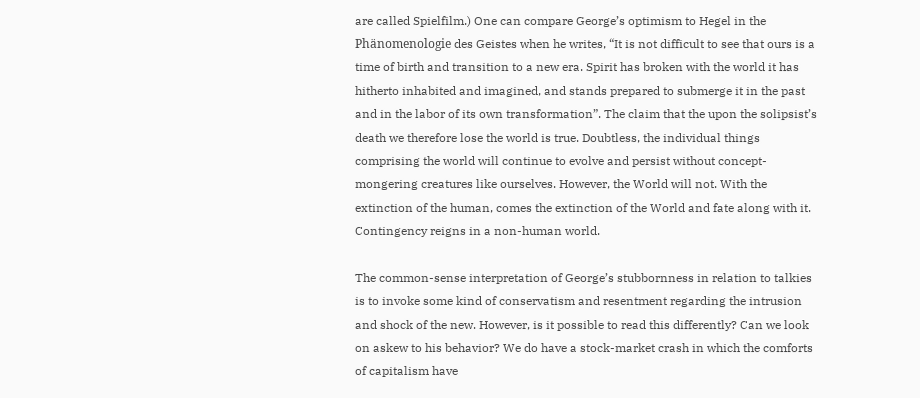are called Spielfilm.) One can compare George’s optimism to Hegel in the Phänomenologie des Geistes when he writes, “It is not difficult to see that ours is a time of birth and transition to a new era. Spirit has broken with the world it has hitherto inhabited and imagined, and stands prepared to submerge it in the past and in the labor of its own transformation”. The claim that the upon the solipsist’s death we therefore lose the world is true. Doubtless, the individual things comprising the world will continue to evolve and persist without concept-mongering creatures like ourselves. However, the World will not. With the extinction of the human, comes the extinction of the World and fate along with it. Contingency reigns in a non-human world.

The common-sense interpretation of George’s stubbornness in relation to talkies is to invoke some kind of conservatism and resentment regarding the intrusion and shock of the new. However, is it possible to read this differently? Can we look on askew to his behavior? We do have a stock-market crash in which the comforts of capitalism have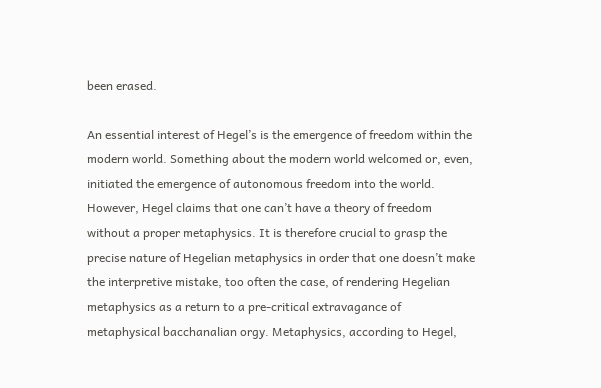been erased.

An essential interest of Hegel’s is the emergence of freedom within the modern world. Something about the modern world welcomed or, even, initiated the emergence of autonomous freedom into the world. However, Hegel claims that one can’t have a theory of freedom without a proper metaphysics. It is therefore crucial to grasp the precise nature of Hegelian metaphysics in order that one doesn’t make the interpretive mistake, too often the case, of rendering Hegelian metaphysics as a return to a pre-critical extravagance of metaphysical bacchanalian orgy. Metaphysics, according to Hegel,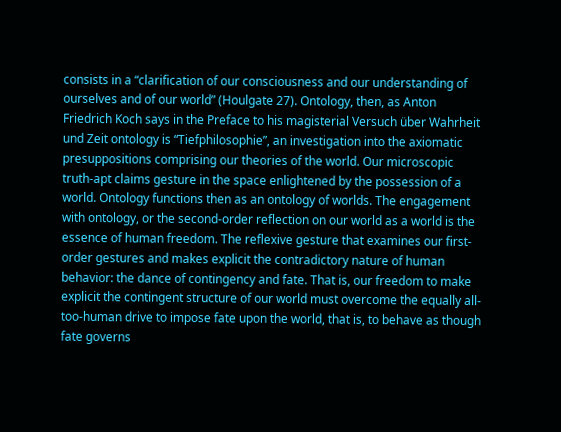consists in a “clarification of our consciousness and our understanding of ourselves and of our world” (Houlgate 27). Ontology, then, as Anton Friedrich Koch says in the Preface to his magisterial Versuch über Wahrheit und Zeit ontology is “Tiefphilosophie”, an investigation into the axiomatic presuppositions comprising our theories of the world. Our microscopic truth-apt claims gesture in the space enlightened by the possession of a world. Ontology functions then as an ontology of worlds. The engagement with ontology, or the second-order reflection on our world as a world is the essence of human freedom. The reflexive gesture that examines our first-order gestures and makes explicit the contradictory nature of human behavior: the dance of contingency and fate. That is, our freedom to make explicit the contingent structure of our world must overcome the equally all-too-human drive to impose fate upon the world, that is, to behave as though fate governs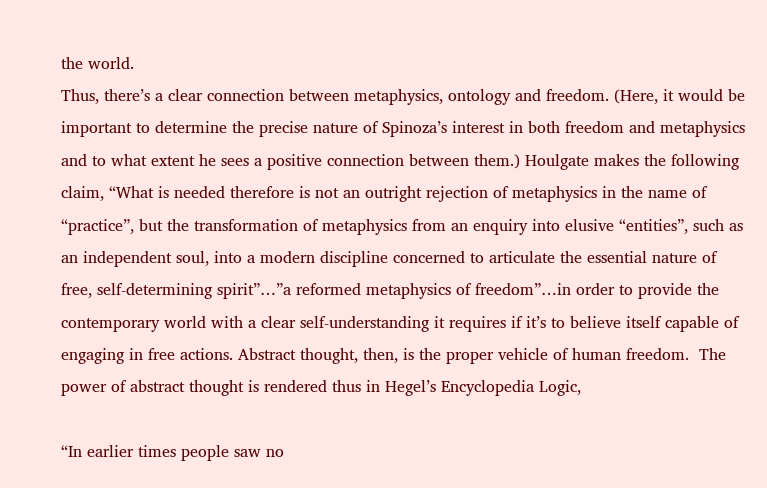the world.
Thus, there’s a clear connection between metaphysics, ontology and freedom. (Here, it would be important to determine the precise nature of Spinoza’s interest in both freedom and metaphysics and to what extent he sees a positive connection between them.) Houlgate makes the following claim, “What is needed therefore is not an outright rejection of metaphysics in the name of “practice”, but the transformation of metaphysics from an enquiry into elusive “entities”, such as an independent soul, into a modern discipline concerned to articulate the essential nature of free, self-determining spirit”…”a reformed metaphysics of freedom”…in order to provide the contemporary world with a clear self-understanding it requires if it’s to believe itself capable of engaging in free actions. Abstract thought, then, is the proper vehicle of human freedom.  The power of abstract thought is rendered thus in Hegel’s Encyclopedia Logic,

“In earlier times people saw no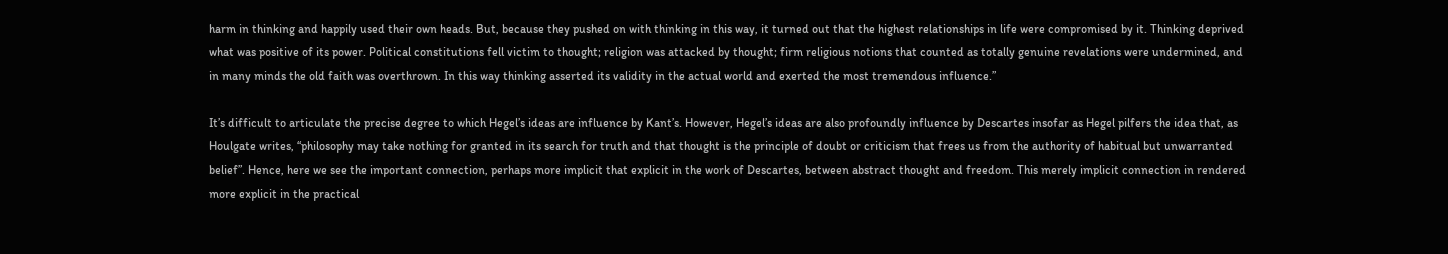harm in thinking and happily used their own heads. But, because they pushed on with thinking in this way, it turned out that the highest relationships in life were compromised by it. Thinking deprived what was positive of its power. Political constitutions fell victim to thought; religion was attacked by thought; firm religious notions that counted as totally genuine revelations were undermined, and in many minds the old faith was overthrown. In this way thinking asserted its validity in the actual world and exerted the most tremendous influence.”

It’s difficult to articulate the precise degree to which Hegel’s ideas are influence by Kant’s. However, Hegel’s ideas are also profoundly influence by Descartes insofar as Hegel pilfers the idea that, as Houlgate writes, “philosophy may take nothing for granted in its search for truth and that thought is the principle of doubt or criticism that frees us from the authority of habitual but unwarranted belief”. Hence, here we see the important connection, perhaps more implicit that explicit in the work of Descartes, between abstract thought and freedom. This merely implicit connection in rendered more explicit in the practical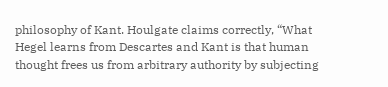philosophy of Kant. Houlgate claims correctly, “What Hegel learns from Descartes and Kant is that human thought frees us from arbitrary authority by subjecting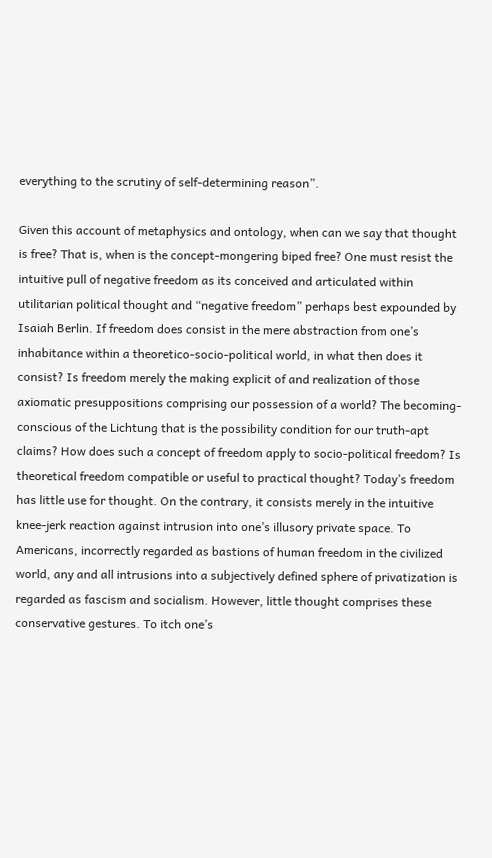everything to the scrutiny of self-determining reason”.

Given this account of metaphysics and ontology, when can we say that thought is free? That is, when is the concept-mongering biped free? One must resist the intuitive pull of negative freedom as its conceived and articulated within utilitarian political thought and “negative freedom” perhaps best expounded by Isaiah Berlin. If freedom does consist in the mere abstraction from one’s inhabitance within a theoretico-socio-political world, in what then does it consist? Is freedom merely the making explicit of and realization of those axiomatic presuppositions comprising our possession of a world? The becoming-conscious of the Lichtung that is the possibility condition for our truth-apt claims? How does such a concept of freedom apply to socio-political freedom? Is theoretical freedom compatible or useful to practical thought? Today’s freedom has little use for thought. On the contrary, it consists merely in the intuitive knee-jerk reaction against intrusion into one’s illusory private space. To Americans, incorrectly regarded as bastions of human freedom in the civilized world, any and all intrusions into a subjectively defined sphere of privatization is regarded as fascism and socialism. However, little thought comprises these conservative gestures. To itch one’s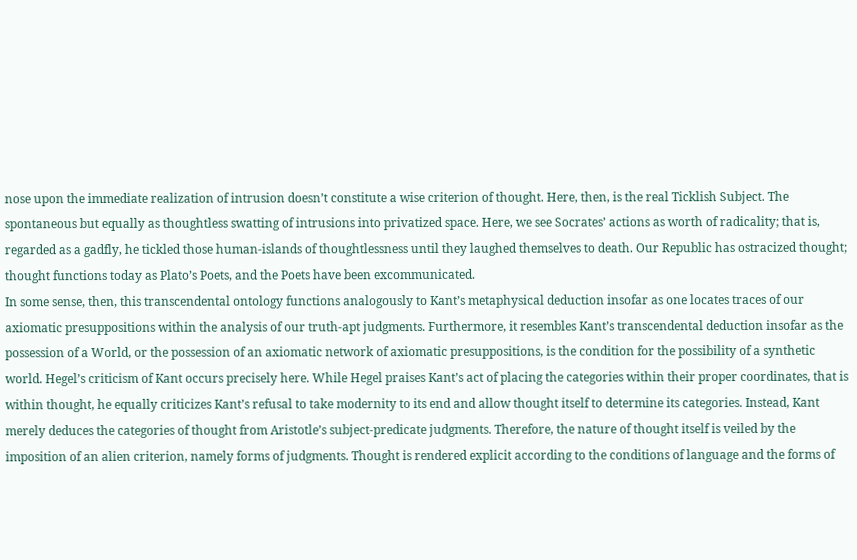nose upon the immediate realization of intrusion doesn’t constitute a wise criterion of thought. Here, then, is the real Ticklish Subject. The spontaneous but equally as thoughtless swatting of intrusions into privatized space. Here, we see Socrates’ actions as worth of radicality; that is, regarded as a gadfly, he tickled those human-islands of thoughtlessness until they laughed themselves to death. Our Republic has ostracized thought; thought functions today as Plato’s Poets, and the Poets have been excommunicated.
In some sense, then, this transcendental ontology functions analogously to Kant’s metaphysical deduction insofar as one locates traces of our axiomatic presuppositions within the analysis of our truth-apt judgments. Furthermore, it resembles Kant’s transcendental deduction insofar as the possession of a World, or the possession of an axiomatic network of axiomatic presuppositions, is the condition for the possibility of a synthetic world. Hegel’s criticism of Kant occurs precisely here. While Hegel praises Kant’s act of placing the categories within their proper coordinates, that is within thought, he equally criticizes Kant’s refusal to take modernity to its end and allow thought itself to determine its categories. Instead, Kant merely deduces the categories of thought from Aristotle’s subject-predicate judgments. Therefore, the nature of thought itself is veiled by the imposition of an alien criterion, namely forms of judgments. Thought is rendered explicit according to the conditions of language and the forms of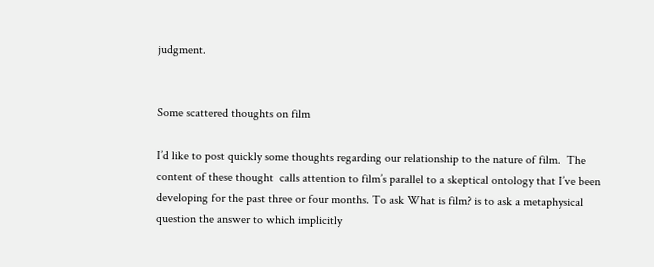judgment.


Some scattered thoughts on film

I’d like to post quickly some thoughts regarding our relationship to the nature of film.  The content of these thought  calls attention to film’s parallel to a skeptical ontology that I’ve been developing for the past three or four months. To ask What is film? is to ask a metaphysical question the answer to which implicitly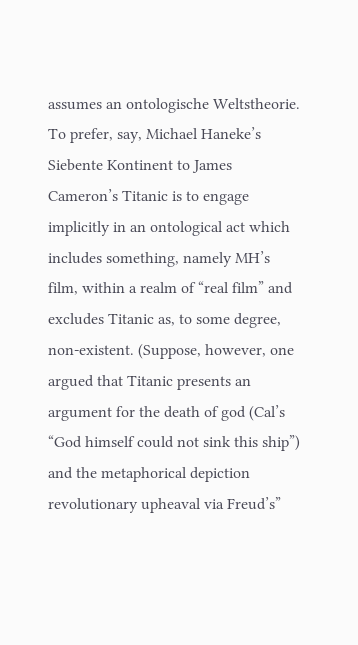assumes an ontologische Weltstheorie. To prefer, say, Michael Haneke’s Siebente Kontinent to James Cameron’s Titanic is to engage implicitly in an ontological act which includes something, namely MH’s film, within a realm of “real film” and excludes Titanic as, to some degree, non-existent. (Suppose, however, one argued that Titanic presents an argument for the death of god (Cal’s “God himself could not sink this ship”) and the metaphorical depiction revolutionary upheaval via Freud’s”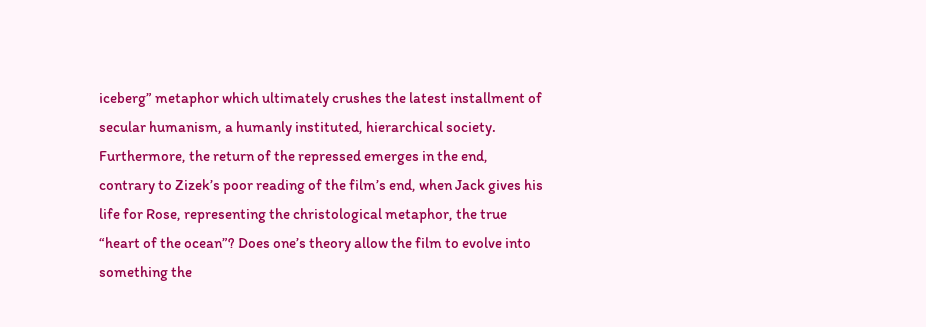iceberg” metaphor which ultimately crushes the latest installment of secular humanism, a humanly instituted, hierarchical society. Furthermore, the return of the repressed emerges in the end, contrary to Zizek’s poor reading of the film’s end, when Jack gives his life for Rose, representing the christological metaphor, the true “heart of the ocean”? Does one’s theory allow the film to evolve into something the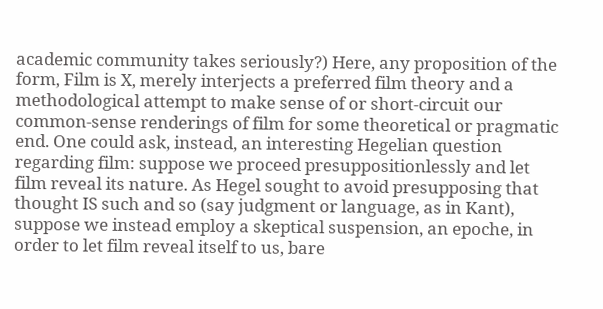academic community takes seriously?) Here, any proposition of the form, Film is X, merely interjects a preferred film theory and a methodological attempt to make sense of or short-circuit our common-sense renderings of film for some theoretical or pragmatic end. One could ask, instead, an interesting Hegelian question regarding film: suppose we proceed presuppositionlessly and let film reveal its nature. As Hegel sought to avoid presupposing that thought IS such and so (say judgment or language, as in Kant), suppose we instead employ a skeptical suspension, an epoche, in order to let film reveal itself to us, bare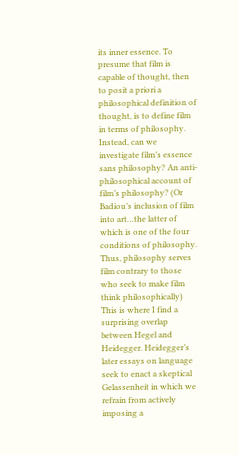its inner essence. To presume that film is capable of thought, then to posit a priori a philosophical definition of thought, is to define film in terms of philosophy. Instead, can we investigate film’s essence sans philosophy? An anti-philosophical account of film’s philosophy? (Or Badiou’s inclusion of film into art…the latter of which is one of the four conditions of philosophy. Thus, philosophy serves film contrary to those who seek to make film think philosophically) This is where I find a surprising overlap between Hegel and Heidegger. Heidegger’s later essays on language seek to enact a skeptical Gelassenheit in which we refrain from actively imposing a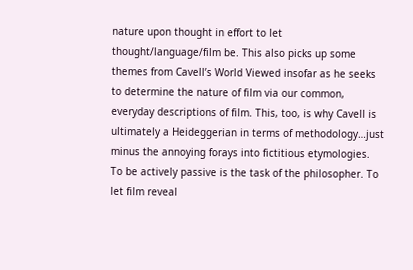nature upon thought in effort to let thought/language/film be. This also picks up some themes from Cavell’s World Viewed insofar as he seeks to determine the nature of film via our common, everyday descriptions of film. This, too, is why Cavell is ultimately a Heideggerian in terms of methodology…just minus the annoying forays into fictitious etymologies.
To be actively passive is the task of the philosopher. To let film reveal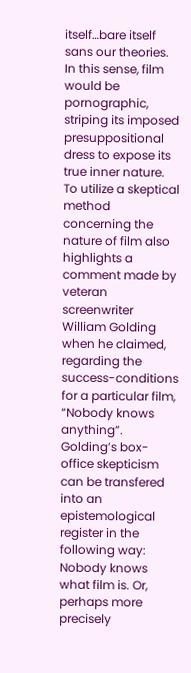itself…bare itself sans our theories. In this sense, film would be pornographic, striping its imposed presuppositional dress to expose its true inner nature. To utilize a skeptical method concerning the nature of film also highlights a comment made by veteran screenwriter William Golding when he claimed, regarding the success-conditions for a particular film, “Nobody knows anything”. Golding’s box-office skepticism can be transfered into an epistemological register in the following way: Nobody knows what film is. Or, perhaps more precisely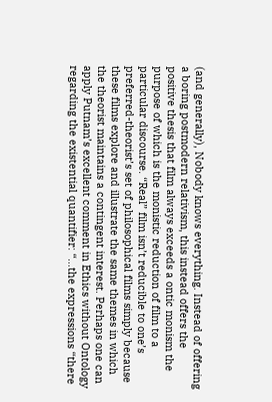(and generally), Nobody knows everything. Instead of offering a boring postmodern relativism, this instead offers the positive thesis that film always exceeds a ontic monism the purpose of which is the monistic reduction of film to a particular discourse. “Real” film isn’t reducible to one’s preferred-theorist’s set of philosophical films simply because these films explore and illustrate the same themes in which the theorist maintains a contingent interest. Perhaps one can apply Putnam’s excellent comment in Ethics without Ontology regarding the existential quantifier: “…the expressions “there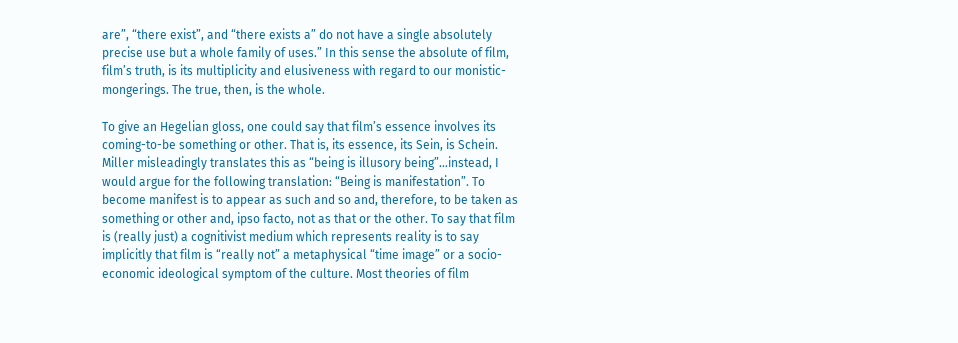are”, “there exist”, and “there exists a” do not have a single absolutely precise use but a whole family of uses.” In this sense the absolute of film, film’s truth, is its multiplicity and elusiveness with regard to our monistic-mongerings. The true, then, is the whole.

To give an Hegelian gloss, one could say that film’s essence involves its coming-to-be something or other. That is, its essence, its Sein, is Schein. Miller misleadingly translates this as “being is illusory being”…instead, I would argue for the following translation: “Being is manifestation”. To become manifest is to appear as such and so and, therefore, to be taken as something or other and, ipso facto, not as that or the other. To say that film is (really just) a cognitivist medium which represents reality is to say implicitly that film is “really not” a metaphysical “time image” or a socio-economic ideological symptom of the culture. Most theories of film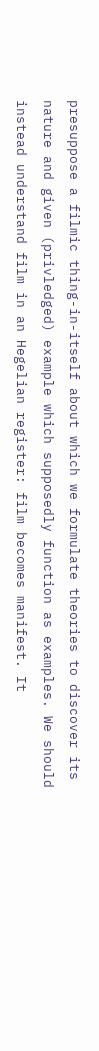presuppose a filmic thing-in-itself about which we formulate theories to discover its nature and given (privledged) example which supposedly function as examples. We should instead understand film in an Hegelian register: film becomes manifest. It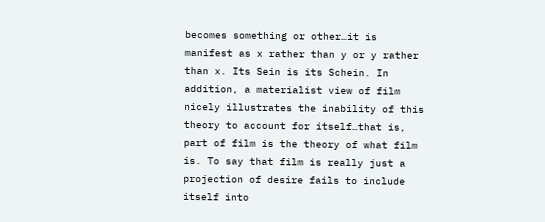becomes something or other…it is manifest as x rather than y or y rather than x. Its Sein is its Schein. In addition, a materialist view of film nicely illustrates the inability of this theory to account for itself…that is, part of film is the theory of what film is. To say that film is really just a projection of desire fails to include itself into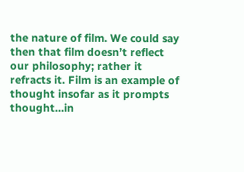the nature of film. We could say then that film doesn’t reflect our philosophy; rather it refracts it. Film is an example of thought insofar as it prompts thought…in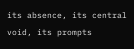its absence, its central void, its prompts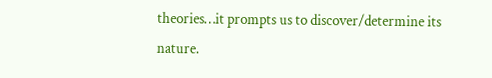theories…it prompts us to discover/determine its nature.